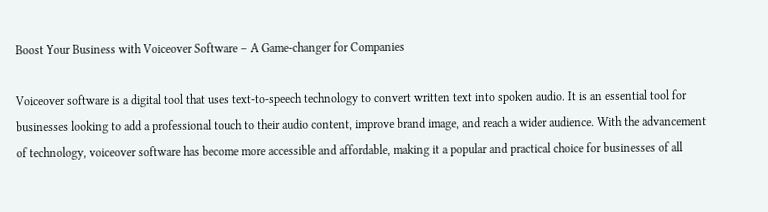Boost Your Business with Voiceover Software – A Game-changer for Companies

Voiceover software is a digital tool that uses text-to-speech technology to convert written text into spoken audio. It is an essential tool for businesses looking to add a professional touch to their audio content, improve brand image, and reach a wider audience. With the advancement of technology, voiceover software has become more accessible and affordable, making it a popular and practical choice for businesses of all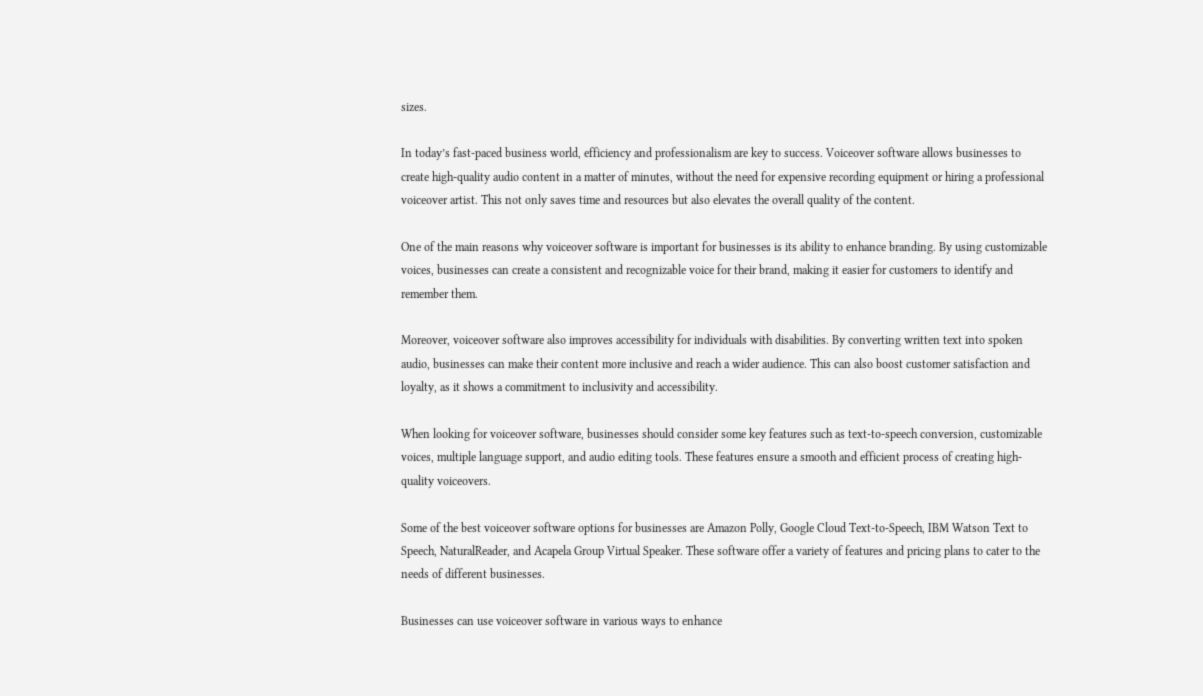sizes.

In today’s fast-paced business world, efficiency and professionalism are key to success. Voiceover software allows businesses to create high-quality audio content in a matter of minutes, without the need for expensive recording equipment or hiring a professional voiceover artist. This not only saves time and resources but also elevates the overall quality of the content.

One of the main reasons why voiceover software is important for businesses is its ability to enhance branding. By using customizable voices, businesses can create a consistent and recognizable voice for their brand, making it easier for customers to identify and remember them.

Moreover, voiceover software also improves accessibility for individuals with disabilities. By converting written text into spoken audio, businesses can make their content more inclusive and reach a wider audience. This can also boost customer satisfaction and loyalty, as it shows a commitment to inclusivity and accessibility.

When looking for voiceover software, businesses should consider some key features such as text-to-speech conversion, customizable voices, multiple language support, and audio editing tools. These features ensure a smooth and efficient process of creating high-quality voiceovers.

Some of the best voiceover software options for businesses are Amazon Polly, Google Cloud Text-to-Speech, IBM Watson Text to Speech, NaturalReader, and Acapela Group Virtual Speaker. These software offer a variety of features and pricing plans to cater to the needs of different businesses.

Businesses can use voiceover software in various ways to enhance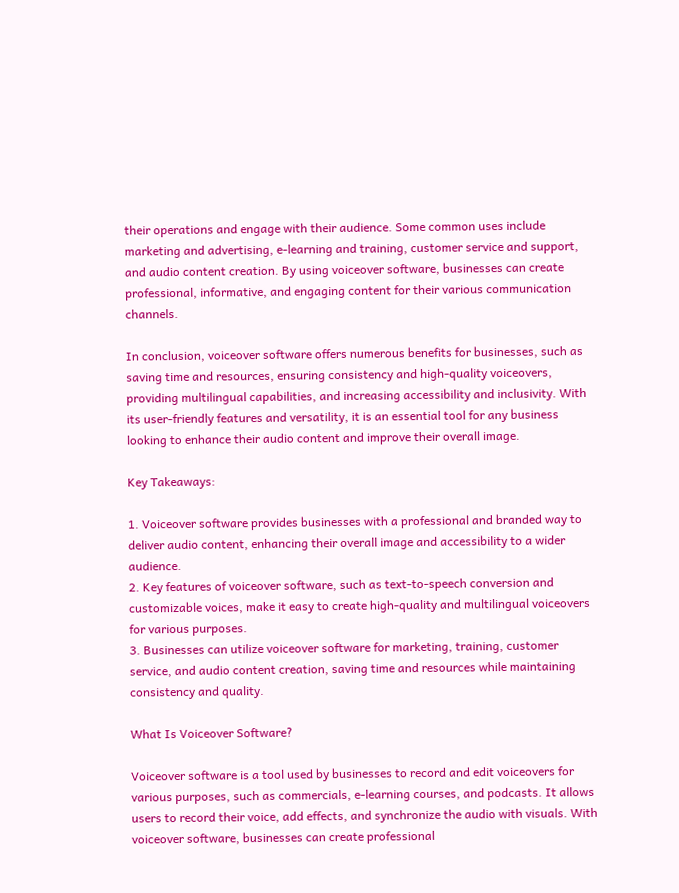their operations and engage with their audience. Some common uses include marketing and advertising, e-learning and training, customer service and support, and audio content creation. By using voiceover software, businesses can create professional, informative, and engaging content for their various communication channels.

In conclusion, voiceover software offers numerous benefits for businesses, such as saving time and resources, ensuring consistency and high-quality voiceovers, providing multilingual capabilities, and increasing accessibility and inclusivity. With its user-friendly features and versatility, it is an essential tool for any business looking to enhance their audio content and improve their overall image.

Key Takeaways:

1. Voiceover software provides businesses with a professional and branded way to deliver audio content, enhancing their overall image and accessibility to a wider audience.
2. Key features of voiceover software, such as text-to-speech conversion and customizable voices, make it easy to create high-quality and multilingual voiceovers for various purposes.
3. Businesses can utilize voiceover software for marketing, training, customer service, and audio content creation, saving time and resources while maintaining consistency and quality.

What Is Voiceover Software?

Voiceover software is a tool used by businesses to record and edit voiceovers for various purposes, such as commercials, e-learning courses, and podcasts. It allows users to record their voice, add effects, and synchronize the audio with visuals. With voiceover software, businesses can create professional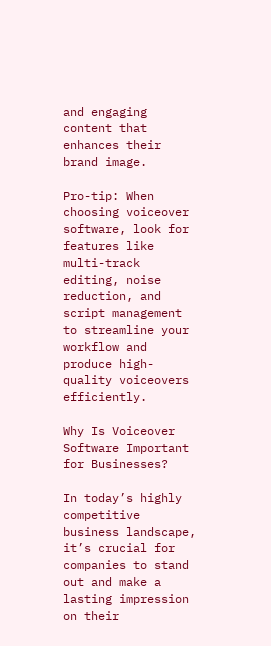and engaging content that enhances their brand image.

Pro-tip: When choosing voiceover software, look for features like multi-track editing, noise reduction, and script management to streamline your workflow and produce high-quality voiceovers efficiently.

Why Is Voiceover Software Important for Businesses?

In today’s highly competitive business landscape, it’s crucial for companies to stand out and make a lasting impression on their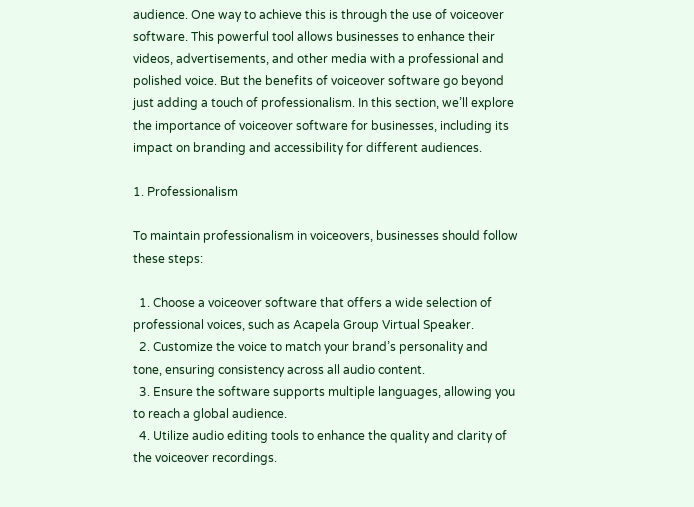audience. One way to achieve this is through the use of voiceover software. This powerful tool allows businesses to enhance their videos, advertisements, and other media with a professional and polished voice. But the benefits of voiceover software go beyond just adding a touch of professionalism. In this section, we’ll explore the importance of voiceover software for businesses, including its impact on branding and accessibility for different audiences.

1. Professionalism

To maintain professionalism in voiceovers, businesses should follow these steps:

  1. Choose a voiceover software that offers a wide selection of professional voices, such as Acapela Group Virtual Speaker.
  2. Customize the voice to match your brand’s personality and tone, ensuring consistency across all audio content.
  3. Ensure the software supports multiple languages, allowing you to reach a global audience.
  4. Utilize audio editing tools to enhance the quality and clarity of the voiceover recordings.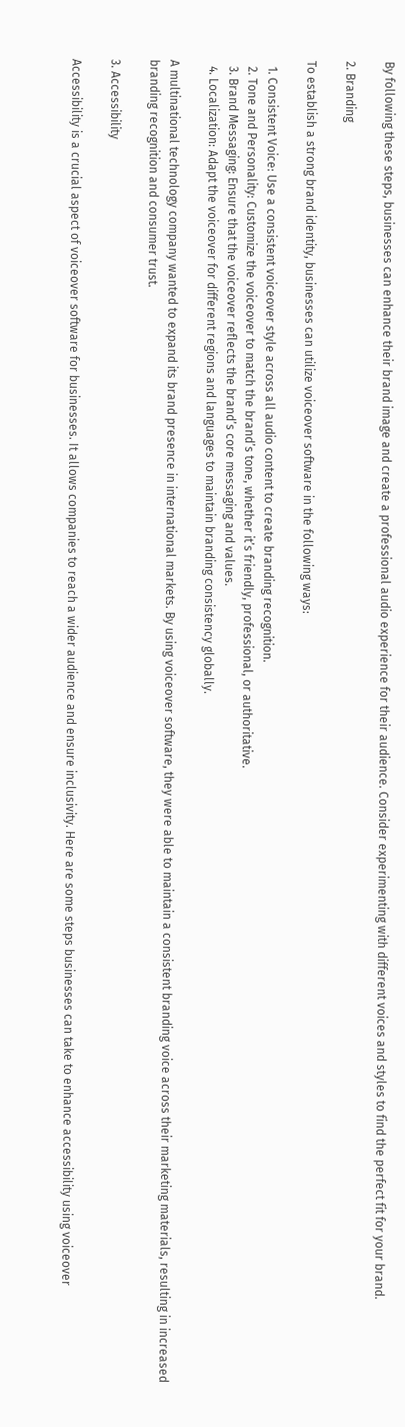By following these steps, businesses can enhance their brand image and create a professional audio experience for their audience. Consider experimenting with different voices and styles to find the perfect fit for your brand.

2. Branding

To establish a strong brand identity, businesses can utilize voiceover software in the following ways:

  1. Consistent Voice: Use a consistent voiceover style across all audio content to create branding recognition.
  2. Tone and Personality: Customize the voiceover to match the brand’s tone, whether it’s friendly, professional, or authoritative.
  3. Brand Messaging: Ensure that the voiceover reflects the brand’s core messaging and values.
  4. Localization: Adapt the voiceover for different regions and languages to maintain branding consistency globally.

A multinational technology company wanted to expand its brand presence in international markets. By using voiceover software, they were able to maintain a consistent branding voice across their marketing materials, resulting in increased branding recognition and consumer trust.

3. Accessibility

Accessibility is a crucial aspect of voiceover software for businesses. It allows companies to reach a wider audience and ensure inclusivity. Here are some steps businesses can take to enhance accessibility using voiceover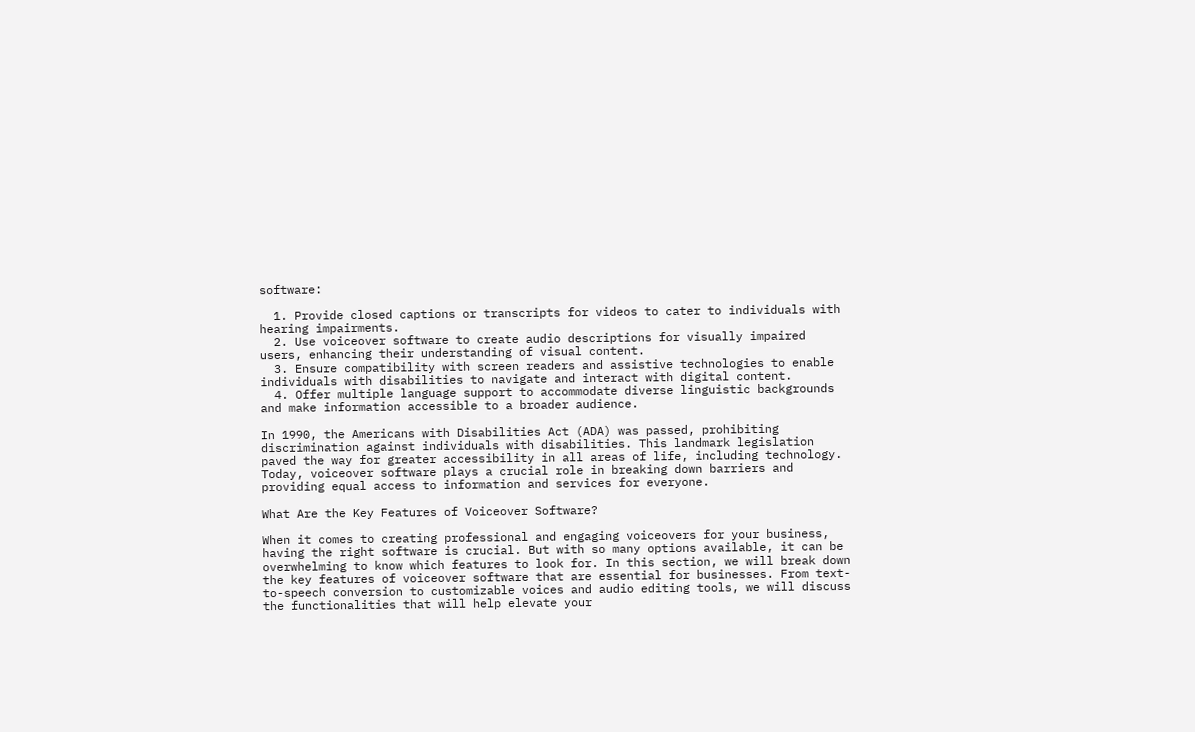software:

  1. Provide closed captions or transcripts for videos to cater to individuals with hearing impairments.
  2. Use voiceover software to create audio descriptions for visually impaired users, enhancing their understanding of visual content.
  3. Ensure compatibility with screen readers and assistive technologies to enable individuals with disabilities to navigate and interact with digital content.
  4. Offer multiple language support to accommodate diverse linguistic backgrounds and make information accessible to a broader audience.

In 1990, the Americans with Disabilities Act (ADA) was passed, prohibiting discrimination against individuals with disabilities. This landmark legislation paved the way for greater accessibility in all areas of life, including technology. Today, voiceover software plays a crucial role in breaking down barriers and providing equal access to information and services for everyone.

What Are the Key Features of Voiceover Software?

When it comes to creating professional and engaging voiceovers for your business, having the right software is crucial. But with so many options available, it can be overwhelming to know which features to look for. In this section, we will break down the key features of voiceover software that are essential for businesses. From text-to-speech conversion to customizable voices and audio editing tools, we will discuss the functionalities that will help elevate your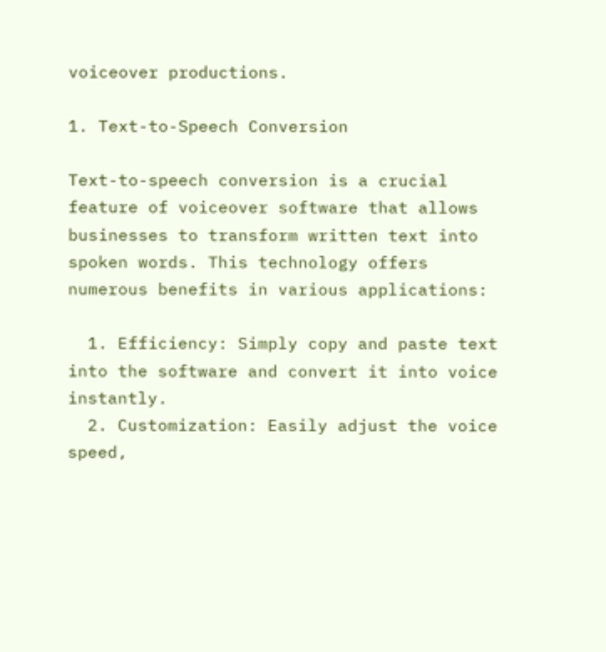voiceover productions.

1. Text-to-Speech Conversion

Text-to-speech conversion is a crucial feature of voiceover software that allows businesses to transform written text into spoken words. This technology offers numerous benefits in various applications:

  1. Efficiency: Simply copy and paste text into the software and convert it into voice instantly.
  2. Customization: Easily adjust the voice speed,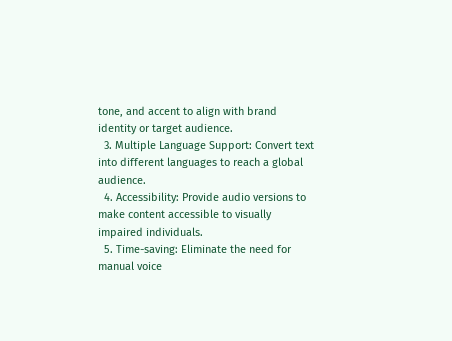tone, and accent to align with brand identity or target audience.
  3. Multiple Language Support: Convert text into different languages to reach a global audience.
  4. Accessibility: Provide audio versions to make content accessible to visually impaired individuals.
  5. Time-saving: Eliminate the need for manual voice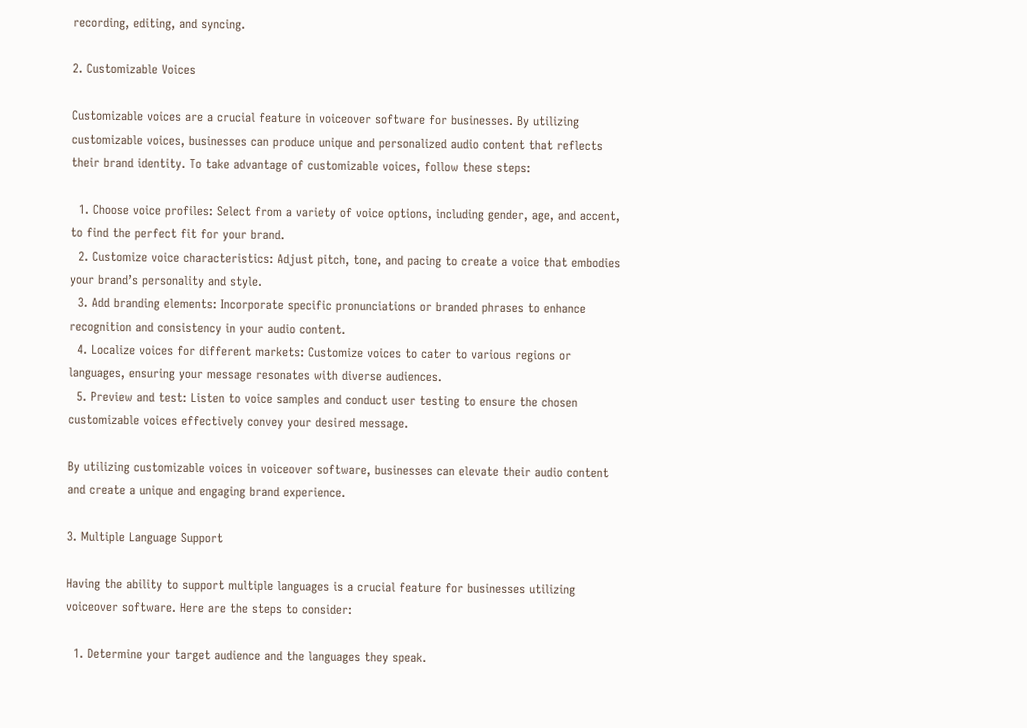recording, editing, and syncing.

2. Customizable Voices

Customizable voices are a crucial feature in voiceover software for businesses. By utilizing customizable voices, businesses can produce unique and personalized audio content that reflects their brand identity. To take advantage of customizable voices, follow these steps:

  1. Choose voice profiles: Select from a variety of voice options, including gender, age, and accent, to find the perfect fit for your brand.
  2. Customize voice characteristics: Adjust pitch, tone, and pacing to create a voice that embodies your brand’s personality and style.
  3. Add branding elements: Incorporate specific pronunciations or branded phrases to enhance recognition and consistency in your audio content.
  4. Localize voices for different markets: Customize voices to cater to various regions or languages, ensuring your message resonates with diverse audiences.
  5. Preview and test: Listen to voice samples and conduct user testing to ensure the chosen customizable voices effectively convey your desired message.

By utilizing customizable voices in voiceover software, businesses can elevate their audio content and create a unique and engaging brand experience.

3. Multiple Language Support

Having the ability to support multiple languages is a crucial feature for businesses utilizing voiceover software. Here are the steps to consider:

  1. Determine your target audience and the languages they speak.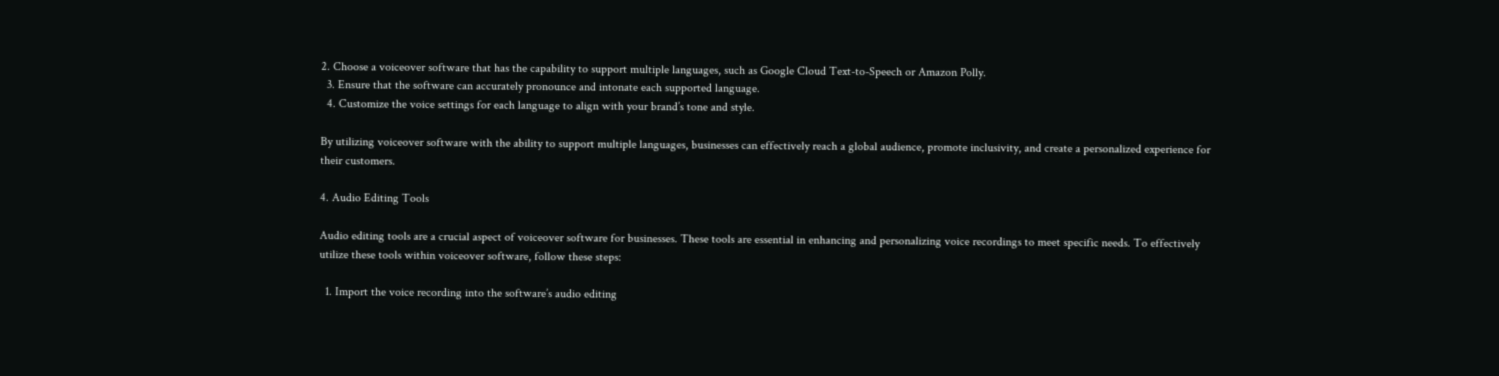2. Choose a voiceover software that has the capability to support multiple languages, such as Google Cloud Text-to-Speech or Amazon Polly.
  3. Ensure that the software can accurately pronounce and intonate each supported language.
  4. Customize the voice settings for each language to align with your brand’s tone and style.

By utilizing voiceover software with the ability to support multiple languages, businesses can effectively reach a global audience, promote inclusivity, and create a personalized experience for their customers.

4. Audio Editing Tools

Audio editing tools are a crucial aspect of voiceover software for businesses. These tools are essential in enhancing and personalizing voice recordings to meet specific needs. To effectively utilize these tools within voiceover software, follow these steps:

  1. Import the voice recording into the software’s audio editing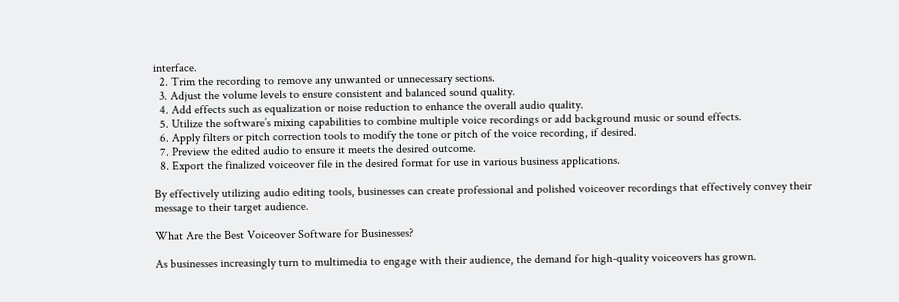interface.
  2. Trim the recording to remove any unwanted or unnecessary sections.
  3. Adjust the volume levels to ensure consistent and balanced sound quality.
  4. Add effects such as equalization or noise reduction to enhance the overall audio quality.
  5. Utilize the software’s mixing capabilities to combine multiple voice recordings or add background music or sound effects.
  6. Apply filters or pitch correction tools to modify the tone or pitch of the voice recording, if desired.
  7. Preview the edited audio to ensure it meets the desired outcome.
  8. Export the finalized voiceover file in the desired format for use in various business applications.

By effectively utilizing audio editing tools, businesses can create professional and polished voiceover recordings that effectively convey their message to their target audience.

What Are the Best Voiceover Software for Businesses?

As businesses increasingly turn to multimedia to engage with their audience, the demand for high-quality voiceovers has grown.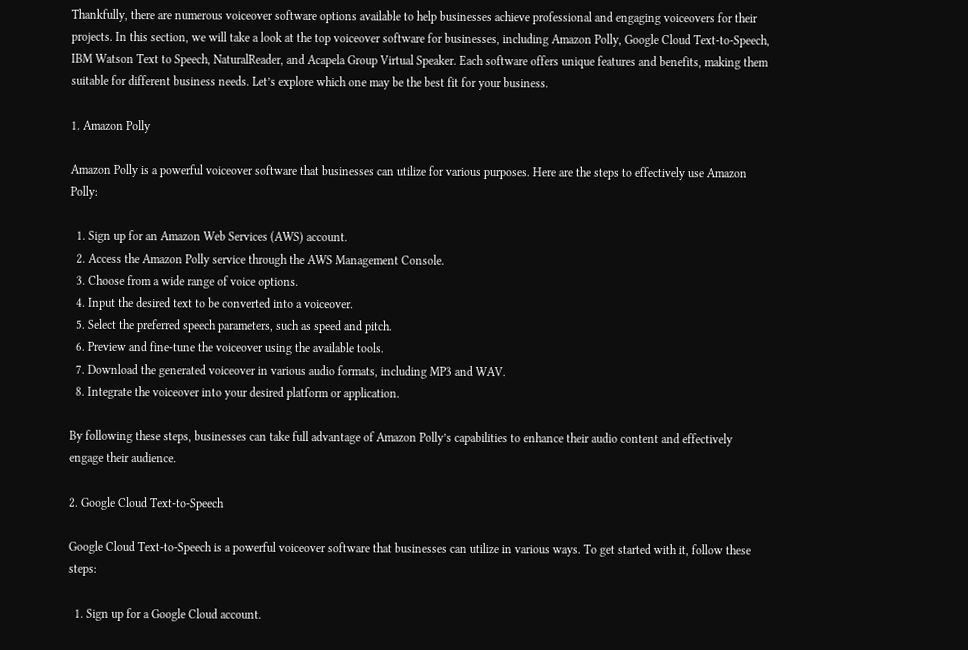Thankfully, there are numerous voiceover software options available to help businesses achieve professional and engaging voiceovers for their projects. In this section, we will take a look at the top voiceover software for businesses, including Amazon Polly, Google Cloud Text-to-Speech, IBM Watson Text to Speech, NaturalReader, and Acapela Group Virtual Speaker. Each software offers unique features and benefits, making them suitable for different business needs. Let’s explore which one may be the best fit for your business.

1. Amazon Polly

Amazon Polly is a powerful voiceover software that businesses can utilize for various purposes. Here are the steps to effectively use Amazon Polly:

  1. Sign up for an Amazon Web Services (AWS) account.
  2. Access the Amazon Polly service through the AWS Management Console.
  3. Choose from a wide range of voice options.
  4. Input the desired text to be converted into a voiceover.
  5. Select the preferred speech parameters, such as speed and pitch.
  6. Preview and fine-tune the voiceover using the available tools.
  7. Download the generated voiceover in various audio formats, including MP3 and WAV.
  8. Integrate the voiceover into your desired platform or application.

By following these steps, businesses can take full advantage of Amazon Polly’s capabilities to enhance their audio content and effectively engage their audience.

2. Google Cloud Text-to-Speech

Google Cloud Text-to-Speech is a powerful voiceover software that businesses can utilize in various ways. To get started with it, follow these steps:

  1. Sign up for a Google Cloud account.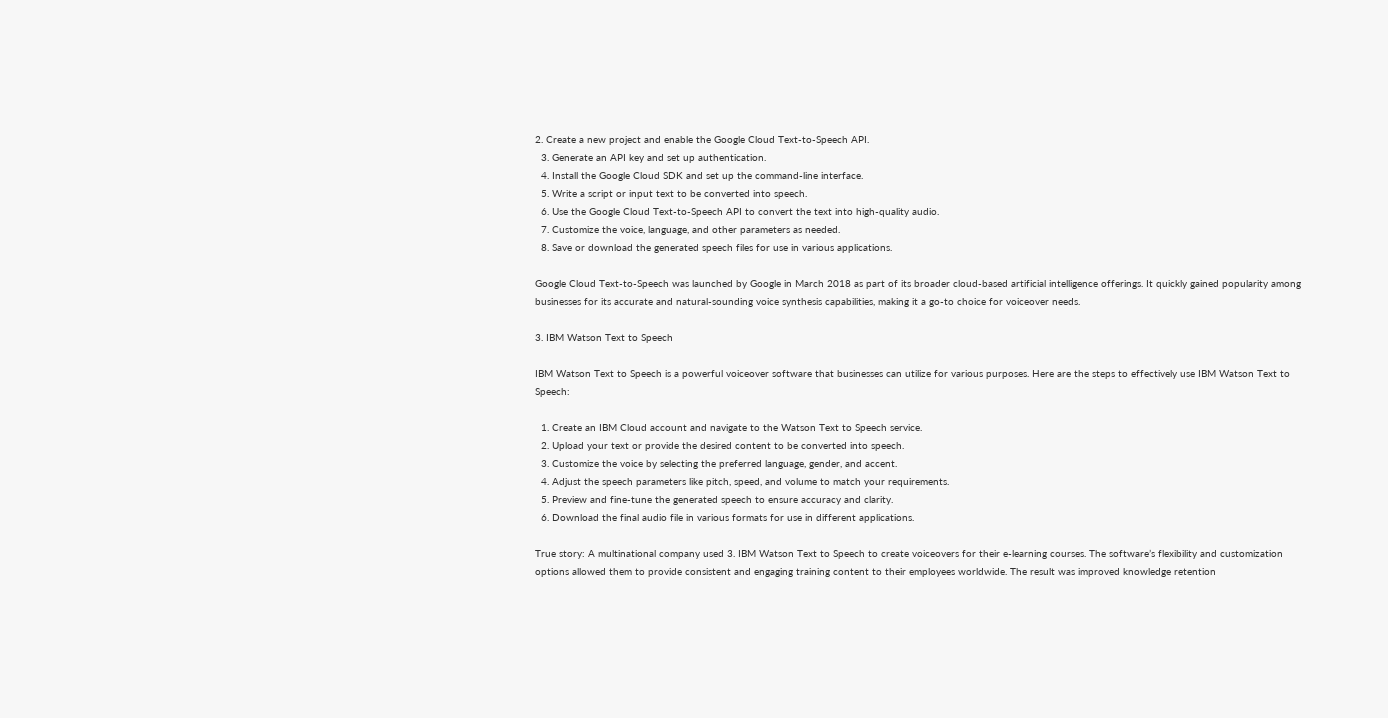2. Create a new project and enable the Google Cloud Text-to-Speech API.
  3. Generate an API key and set up authentication.
  4. Install the Google Cloud SDK and set up the command-line interface.
  5. Write a script or input text to be converted into speech.
  6. Use the Google Cloud Text-to-Speech API to convert the text into high-quality audio.
  7. Customize the voice, language, and other parameters as needed.
  8. Save or download the generated speech files for use in various applications.

Google Cloud Text-to-Speech was launched by Google in March 2018 as part of its broader cloud-based artificial intelligence offerings. It quickly gained popularity among businesses for its accurate and natural-sounding voice synthesis capabilities, making it a go-to choice for voiceover needs.

3. IBM Watson Text to Speech

IBM Watson Text to Speech is a powerful voiceover software that businesses can utilize for various purposes. Here are the steps to effectively use IBM Watson Text to Speech:

  1. Create an IBM Cloud account and navigate to the Watson Text to Speech service.
  2. Upload your text or provide the desired content to be converted into speech.
  3. Customize the voice by selecting the preferred language, gender, and accent.
  4. Adjust the speech parameters like pitch, speed, and volume to match your requirements.
  5. Preview and fine-tune the generated speech to ensure accuracy and clarity.
  6. Download the final audio file in various formats for use in different applications.

True story: A multinational company used 3. IBM Watson Text to Speech to create voiceovers for their e-learning courses. The software’s flexibility and customization options allowed them to provide consistent and engaging training content to their employees worldwide. The result was improved knowledge retention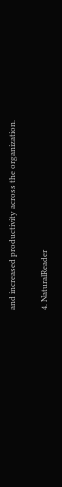and increased productivity across the organization.

4. NaturalReader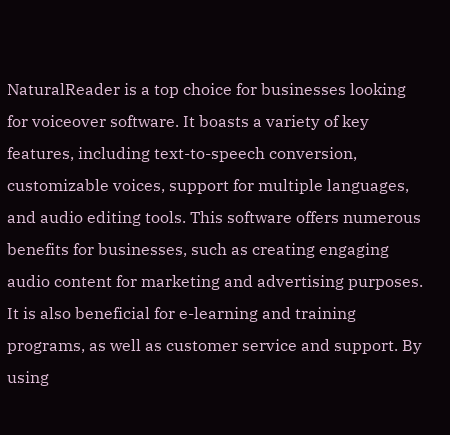NaturalReader is a top choice for businesses looking for voiceover software. It boasts a variety of key features, including text-to-speech conversion, customizable voices, support for multiple languages, and audio editing tools. This software offers numerous benefits for businesses, such as creating engaging audio content for marketing and advertising purposes. It is also beneficial for e-learning and training programs, as well as customer service and support. By using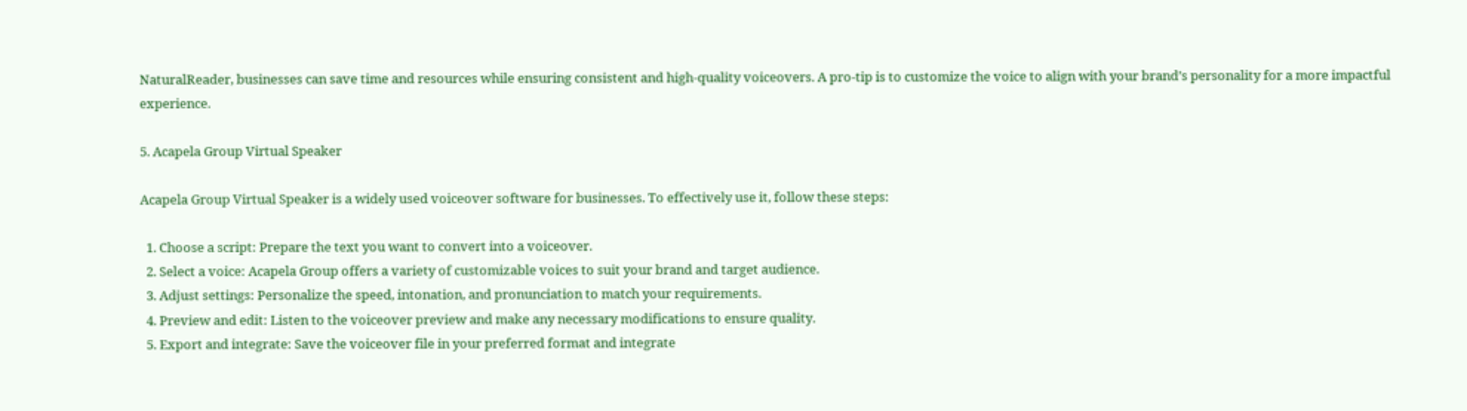NaturalReader, businesses can save time and resources while ensuring consistent and high-quality voiceovers. A pro-tip is to customize the voice to align with your brand’s personality for a more impactful experience.

5. Acapela Group Virtual Speaker

Acapela Group Virtual Speaker is a widely used voiceover software for businesses. To effectively use it, follow these steps:

  1. Choose a script: Prepare the text you want to convert into a voiceover.
  2. Select a voice: Acapela Group offers a variety of customizable voices to suit your brand and target audience.
  3. Adjust settings: Personalize the speed, intonation, and pronunciation to match your requirements.
  4. Preview and edit: Listen to the voiceover preview and make any necessary modifications to ensure quality.
  5. Export and integrate: Save the voiceover file in your preferred format and integrate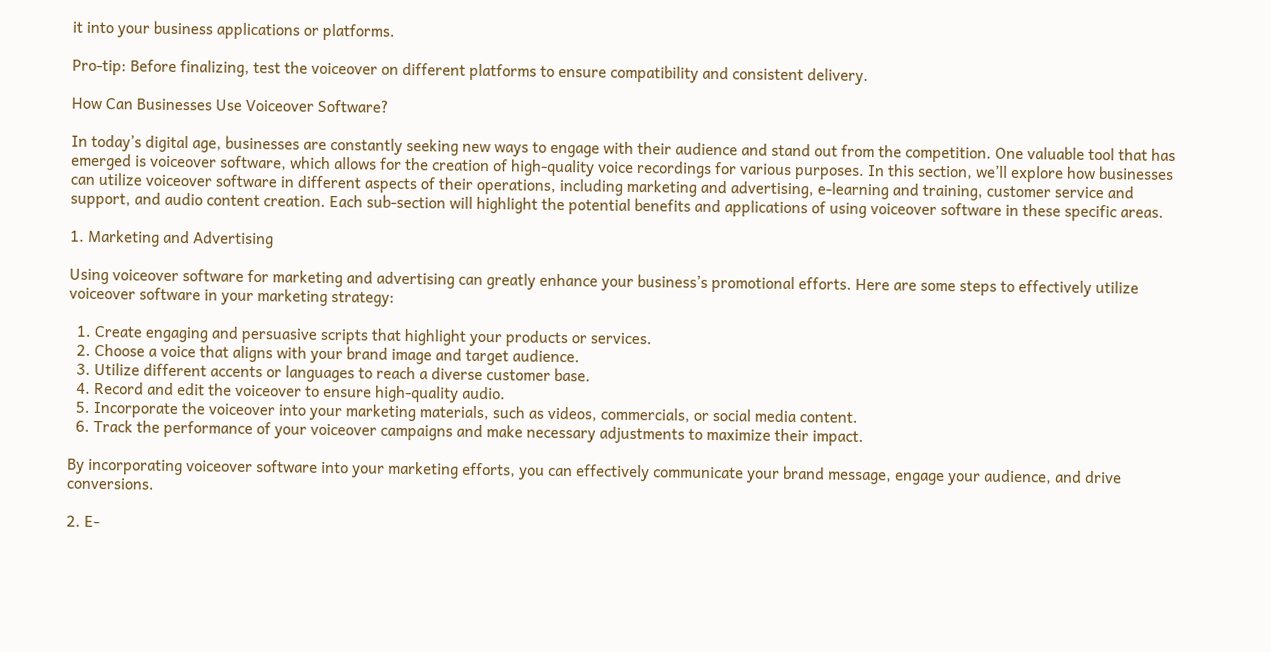it into your business applications or platforms.

Pro-tip: Before finalizing, test the voiceover on different platforms to ensure compatibility and consistent delivery.

How Can Businesses Use Voiceover Software?

In today’s digital age, businesses are constantly seeking new ways to engage with their audience and stand out from the competition. One valuable tool that has emerged is voiceover software, which allows for the creation of high-quality voice recordings for various purposes. In this section, we’ll explore how businesses can utilize voiceover software in different aspects of their operations, including marketing and advertising, e-learning and training, customer service and support, and audio content creation. Each sub-section will highlight the potential benefits and applications of using voiceover software in these specific areas.

1. Marketing and Advertising

Using voiceover software for marketing and advertising can greatly enhance your business’s promotional efforts. Here are some steps to effectively utilize voiceover software in your marketing strategy:

  1. Create engaging and persuasive scripts that highlight your products or services.
  2. Choose a voice that aligns with your brand image and target audience.
  3. Utilize different accents or languages to reach a diverse customer base.
  4. Record and edit the voiceover to ensure high-quality audio.
  5. Incorporate the voiceover into your marketing materials, such as videos, commercials, or social media content.
  6. Track the performance of your voiceover campaigns and make necessary adjustments to maximize their impact.

By incorporating voiceover software into your marketing efforts, you can effectively communicate your brand message, engage your audience, and drive conversions.

2. E-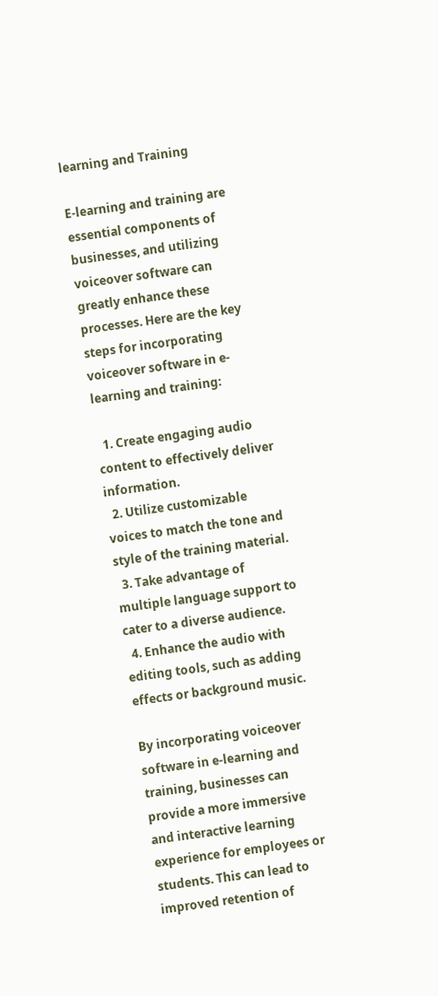learning and Training

E-learning and training are essential components of businesses, and utilizing voiceover software can greatly enhance these processes. Here are the key steps for incorporating voiceover software in e-learning and training:

  1. Create engaging audio content to effectively deliver information.
  2. Utilize customizable voices to match the tone and style of the training material.
  3. Take advantage of multiple language support to cater to a diverse audience.
  4. Enhance the audio with editing tools, such as adding effects or background music.

By incorporating voiceover software in e-learning and training, businesses can provide a more immersive and interactive learning experience for employees or students. This can lead to improved retention of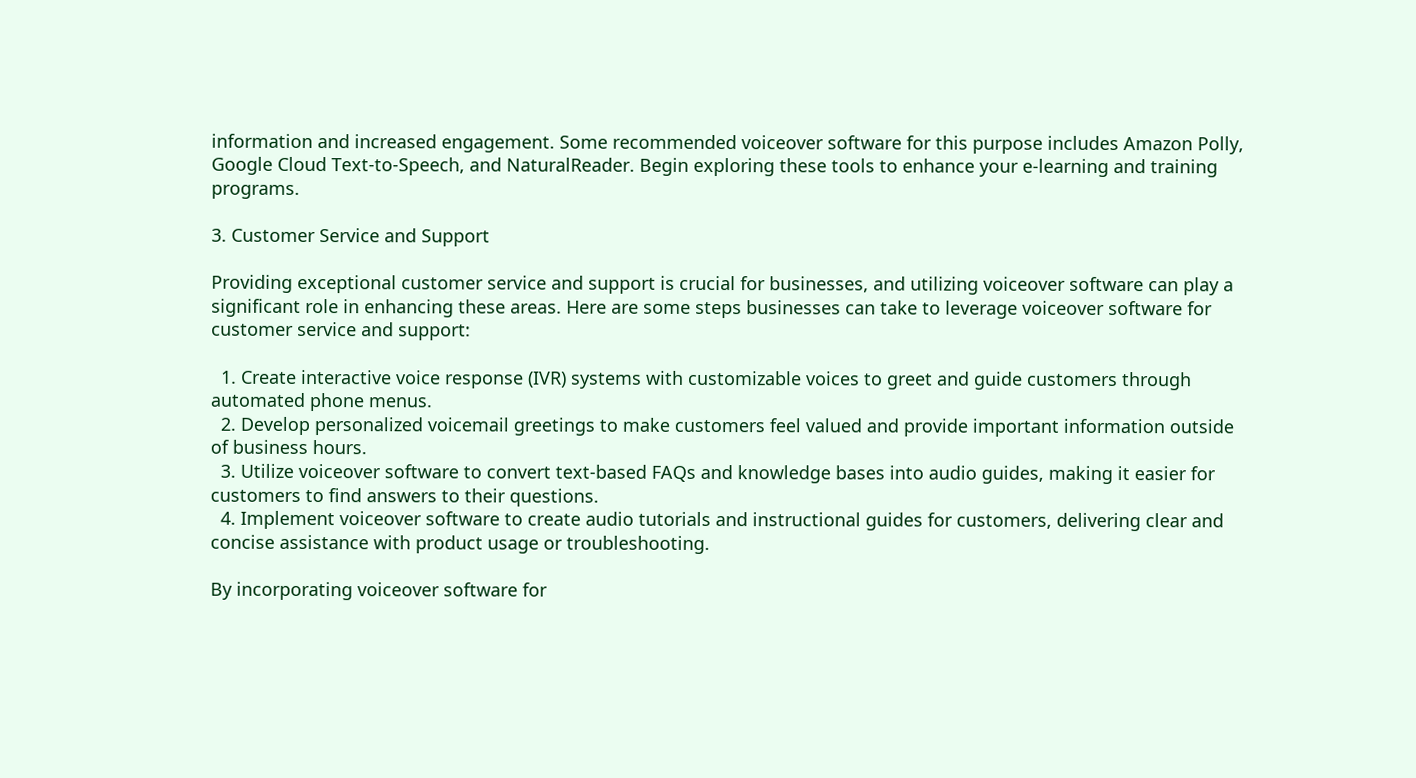information and increased engagement. Some recommended voiceover software for this purpose includes Amazon Polly, Google Cloud Text-to-Speech, and NaturalReader. Begin exploring these tools to enhance your e-learning and training programs.

3. Customer Service and Support

Providing exceptional customer service and support is crucial for businesses, and utilizing voiceover software can play a significant role in enhancing these areas. Here are some steps businesses can take to leverage voiceover software for customer service and support:

  1. Create interactive voice response (IVR) systems with customizable voices to greet and guide customers through automated phone menus.
  2. Develop personalized voicemail greetings to make customers feel valued and provide important information outside of business hours.
  3. Utilize voiceover software to convert text-based FAQs and knowledge bases into audio guides, making it easier for customers to find answers to their questions.
  4. Implement voiceover software to create audio tutorials and instructional guides for customers, delivering clear and concise assistance with product usage or troubleshooting.

By incorporating voiceover software for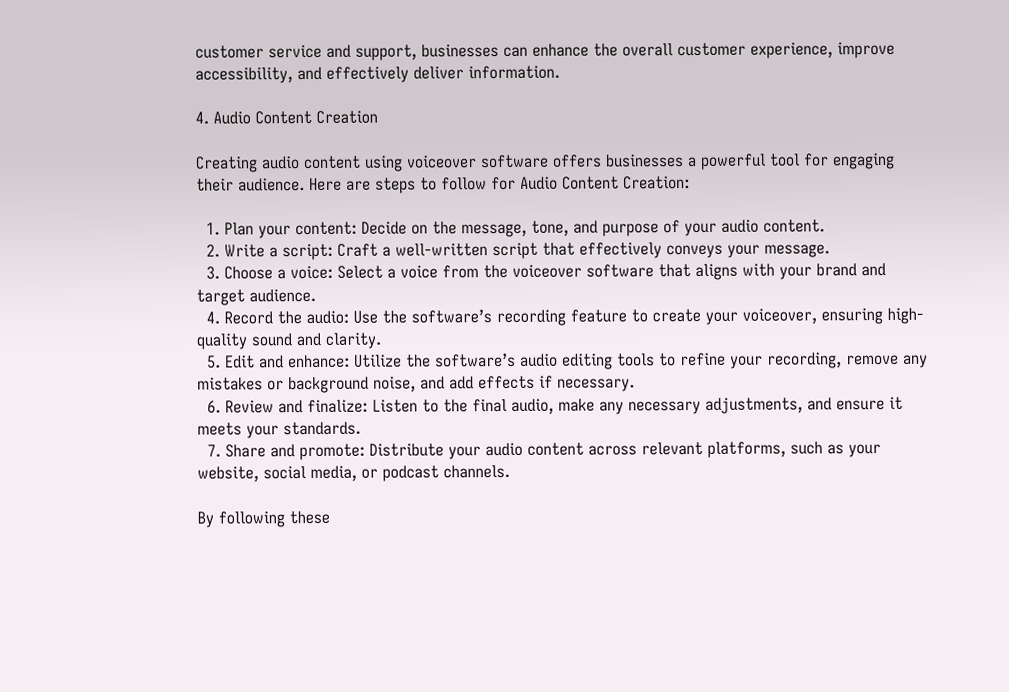customer service and support, businesses can enhance the overall customer experience, improve accessibility, and effectively deliver information.

4. Audio Content Creation

Creating audio content using voiceover software offers businesses a powerful tool for engaging their audience. Here are steps to follow for Audio Content Creation:

  1. Plan your content: Decide on the message, tone, and purpose of your audio content.
  2. Write a script: Craft a well-written script that effectively conveys your message.
  3. Choose a voice: Select a voice from the voiceover software that aligns with your brand and target audience.
  4. Record the audio: Use the software’s recording feature to create your voiceover, ensuring high-quality sound and clarity.
  5. Edit and enhance: Utilize the software’s audio editing tools to refine your recording, remove any mistakes or background noise, and add effects if necessary.
  6. Review and finalize: Listen to the final audio, make any necessary adjustments, and ensure it meets your standards.
  7. Share and promote: Distribute your audio content across relevant platforms, such as your website, social media, or podcast channels.

By following these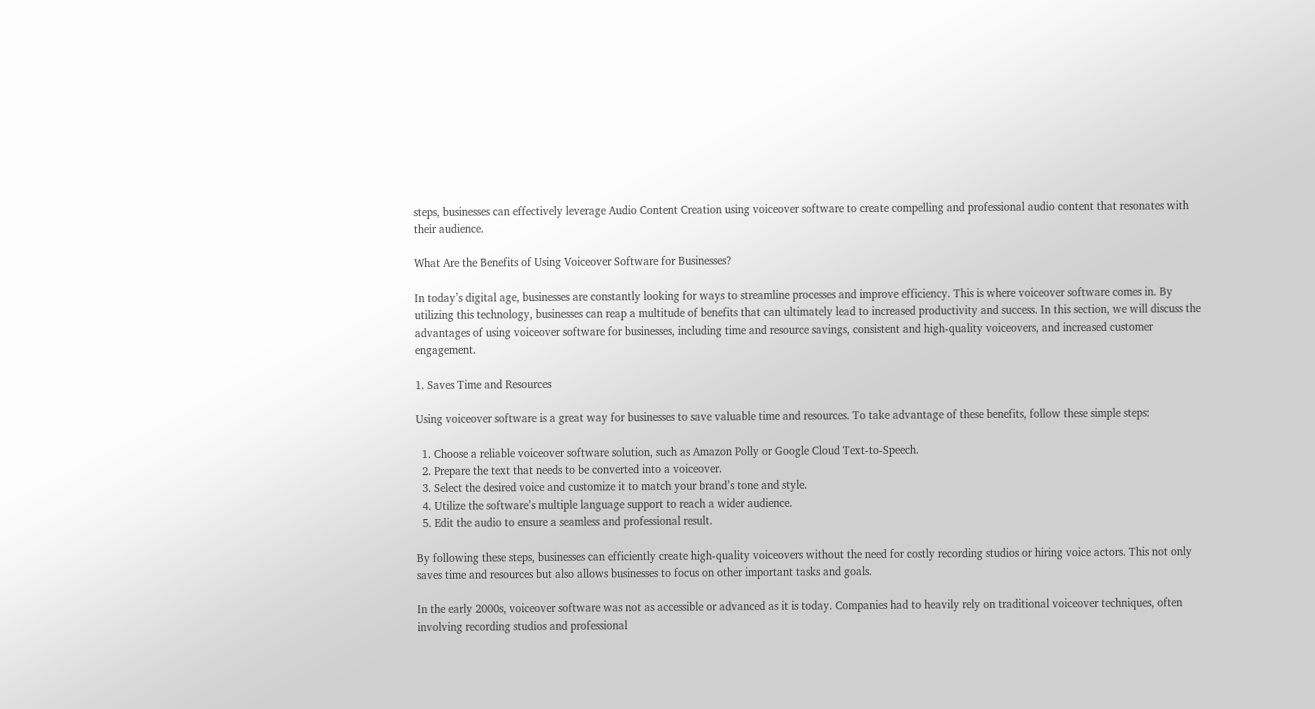steps, businesses can effectively leverage Audio Content Creation using voiceover software to create compelling and professional audio content that resonates with their audience.

What Are the Benefits of Using Voiceover Software for Businesses?

In today’s digital age, businesses are constantly looking for ways to streamline processes and improve efficiency. This is where voiceover software comes in. By utilizing this technology, businesses can reap a multitude of benefits that can ultimately lead to increased productivity and success. In this section, we will discuss the advantages of using voiceover software for businesses, including time and resource savings, consistent and high-quality voiceovers, and increased customer engagement.

1. Saves Time and Resources

Using voiceover software is a great way for businesses to save valuable time and resources. To take advantage of these benefits, follow these simple steps:

  1. Choose a reliable voiceover software solution, such as Amazon Polly or Google Cloud Text-to-Speech.
  2. Prepare the text that needs to be converted into a voiceover.
  3. Select the desired voice and customize it to match your brand’s tone and style.
  4. Utilize the software’s multiple language support to reach a wider audience.
  5. Edit the audio to ensure a seamless and professional result.

By following these steps, businesses can efficiently create high-quality voiceovers without the need for costly recording studios or hiring voice actors. This not only saves time and resources but also allows businesses to focus on other important tasks and goals.

In the early 2000s, voiceover software was not as accessible or advanced as it is today. Companies had to heavily rely on traditional voiceover techniques, often involving recording studios and professional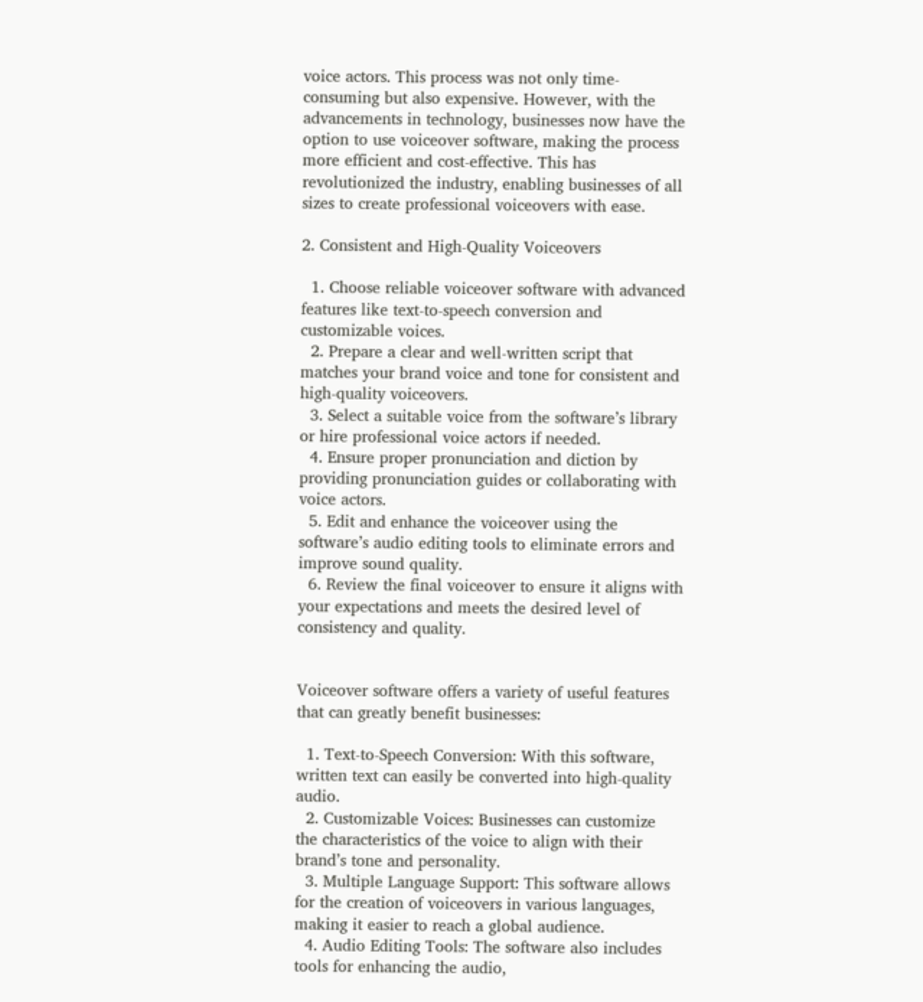voice actors. This process was not only time-consuming but also expensive. However, with the advancements in technology, businesses now have the option to use voiceover software, making the process more efficient and cost-effective. This has revolutionized the industry, enabling businesses of all sizes to create professional voiceovers with ease.

2. Consistent and High-Quality Voiceovers

  1. Choose reliable voiceover software with advanced features like text-to-speech conversion and customizable voices.
  2. Prepare a clear and well-written script that matches your brand voice and tone for consistent and high-quality voiceovers.
  3. Select a suitable voice from the software’s library or hire professional voice actors if needed.
  4. Ensure proper pronunciation and diction by providing pronunciation guides or collaborating with voice actors.
  5. Edit and enhance the voiceover using the software’s audio editing tools to eliminate errors and improve sound quality.
  6. Review the final voiceover to ensure it aligns with your expectations and meets the desired level of consistency and quality.


Voiceover software offers a variety of useful features that can greatly benefit businesses:

  1. Text-to-Speech Conversion: With this software, written text can easily be converted into high-quality audio.
  2. Customizable Voices: Businesses can customize the characteristics of the voice to align with their brand’s tone and personality.
  3. Multiple Language Support: This software allows for the creation of voiceovers in various languages, making it easier to reach a global audience.
  4. Audio Editing Tools: The software also includes tools for enhancing the audio,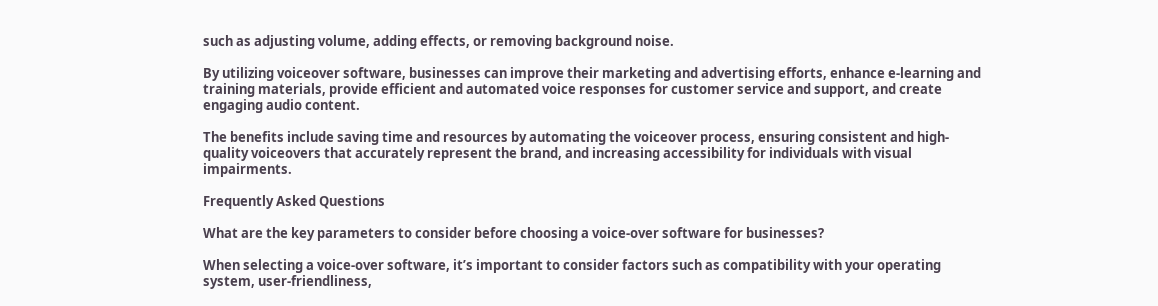such as adjusting volume, adding effects, or removing background noise.

By utilizing voiceover software, businesses can improve their marketing and advertising efforts, enhance e-learning and training materials, provide efficient and automated voice responses for customer service and support, and create engaging audio content.

The benefits include saving time and resources by automating the voiceover process, ensuring consistent and high-quality voiceovers that accurately represent the brand, and increasing accessibility for individuals with visual impairments.

Frequently Asked Questions

What are the key parameters to consider before choosing a voice-over software for businesses?

When selecting a voice-over software, it’s important to consider factors such as compatibility with your operating system, user-friendliness,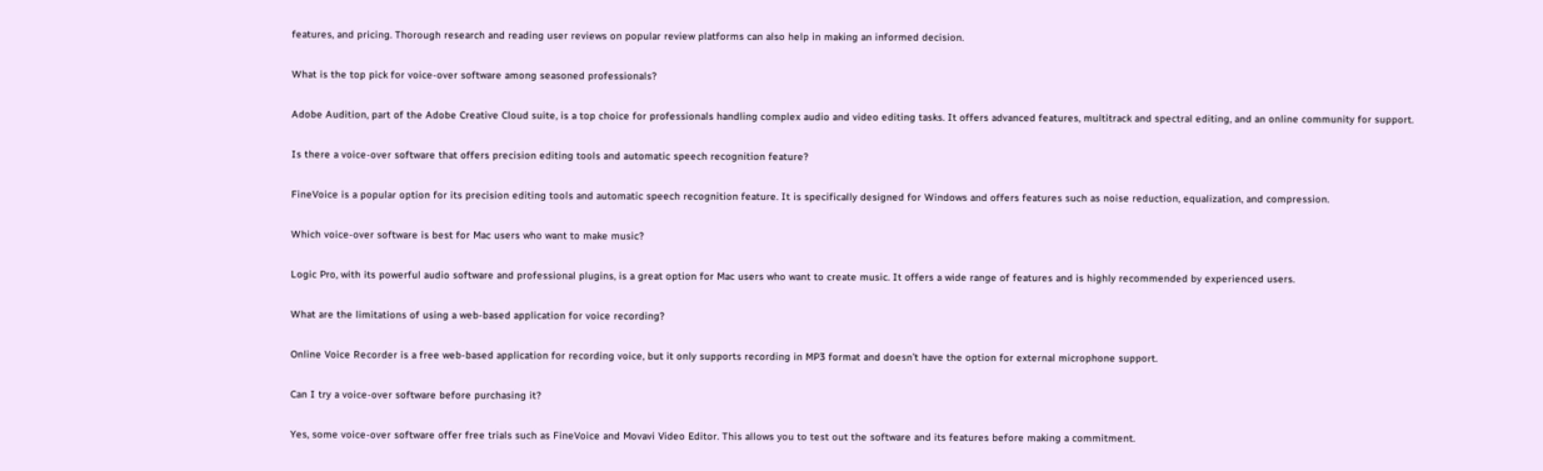features, and pricing. Thorough research and reading user reviews on popular review platforms can also help in making an informed decision.

What is the top pick for voice-over software among seasoned professionals?

Adobe Audition, part of the Adobe Creative Cloud suite, is a top choice for professionals handling complex audio and video editing tasks. It offers advanced features, multitrack and spectral editing, and an online community for support.

Is there a voice-over software that offers precision editing tools and automatic speech recognition feature?

FineVoice is a popular option for its precision editing tools and automatic speech recognition feature. It is specifically designed for Windows and offers features such as noise reduction, equalization, and compression.

Which voice-over software is best for Mac users who want to make music?

Logic Pro, with its powerful audio software and professional plugins, is a great option for Mac users who want to create music. It offers a wide range of features and is highly recommended by experienced users.

What are the limitations of using a web-based application for voice recording?

Online Voice Recorder is a free web-based application for recording voice, but it only supports recording in MP3 format and doesn’t have the option for external microphone support.

Can I try a voice-over software before purchasing it?

Yes, some voice-over software offer free trials such as FineVoice and Movavi Video Editor. This allows you to test out the software and its features before making a commitment.